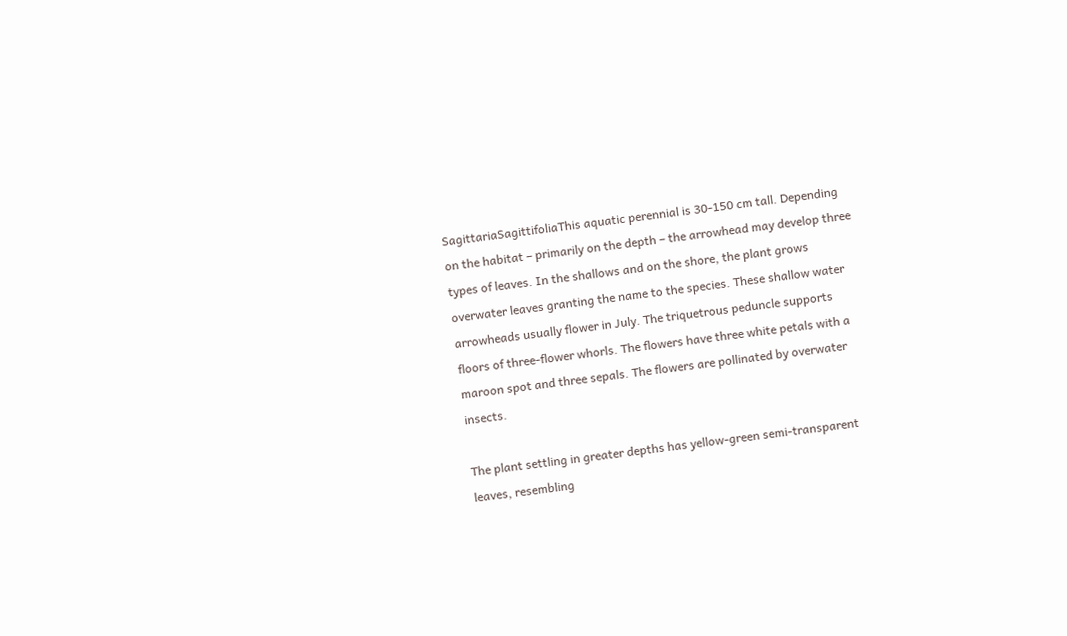SagittariaSagittifoliaThis aquatic perennial is 30-150 cm tall. Depending on the habitat – primarily on the depth – the arrowhead may develop three types of leaves. In the shallows and on the shore, the plant grows overwater leaves granting the name to the species. These shallow water arrowheads usually flower in July. The triquetrous peduncle supports floors of three-flower whorls. The flowers have three white petals with a maroon spot and three sepals. The flowers are pollinated by overwater insects.

The plant settling in greater depths has yellow-green semi-transparent leaves, resembling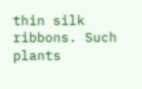thin silk ribbons. Such plants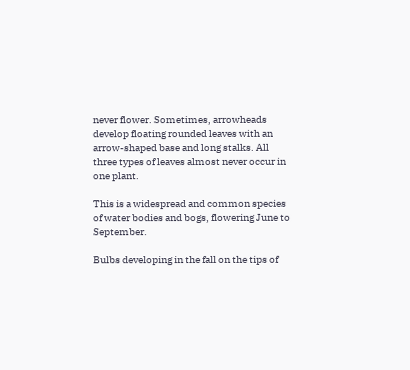never flower. Sometimes, arrowheads develop floating rounded leaves with an arrow-shaped base and long stalks. All three types of leaves almost never occur in one plant.

This is a widespread and common species of water bodies and bogs, flowering June to September.

Bulbs developing in the fall on the tips of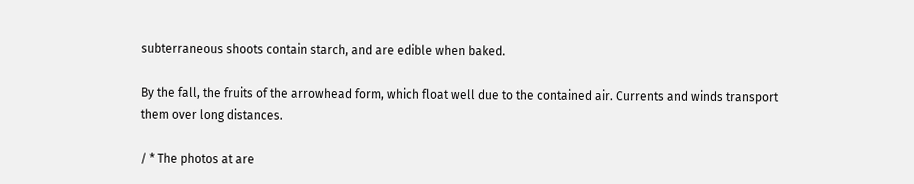subterraneous shoots contain starch, and are edible when baked.

By the fall, the fruits of the arrowhead form, which float well due to the contained air. Currents and winds transport them over long distances.

/ * The photos at are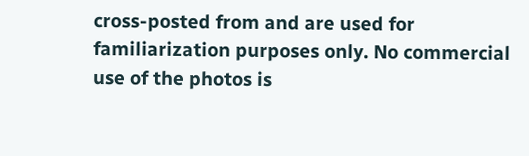cross-posted from and are used for familiarization purposes only. No commercial use of the photos is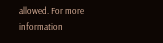allowed. For more information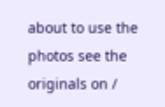about to use the photos see the originals on /